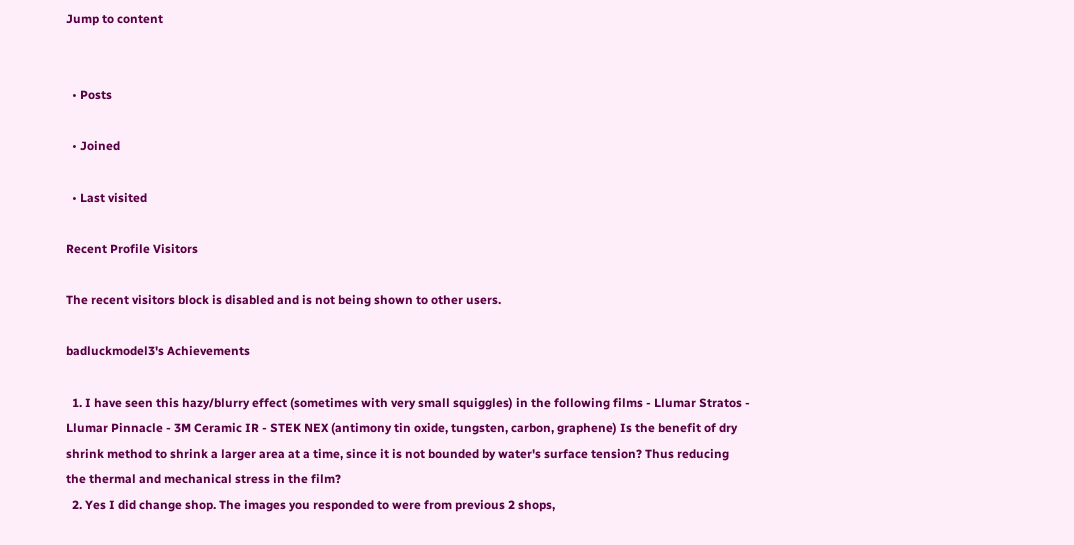Jump to content


  • Posts

  • Joined

  • Last visited

Recent Profile Visitors

The recent visitors block is disabled and is not being shown to other users.

badluckmodel3's Achievements

  1. I have seen this hazy/blurry effect (sometimes with very small squiggles) in the following films - Llumar Stratos - Llumar Pinnacle - 3M Ceramic IR - STEK NEX (antimony tin oxide, tungsten, carbon, graphene) Is the benefit of dry shrink method to shrink a larger area at a time, since it is not bounded by water's surface tension? Thus reducing the thermal and mechanical stress in the film?
  2. Yes I did change shop. The images you responded to were from previous 2 shops,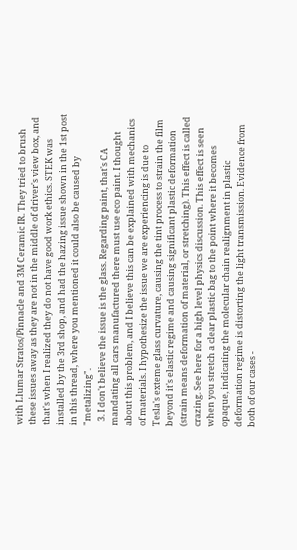with Llumar Stratos/Pinnacle and 3M Ceramic IR. They tried to brush these issues away as they are not in the middle of driver's view box, and that's when I realized they do not have good work ethics. STEK was installed by the 3rd shop, and had the hazing issue shown in the 1st post in this thread, where you mentioned it could also be caused by "metalizing".
  3. I don't believe the issue is the glass. Regarding paint, that's CA mandating all cars manufactured there must use eco paint. I thought about this problem, and I believe this can be explained with mechanics of materials. I hypothesize the issue we are experiencing is due to Tesla's exteme glass curvature, causing the tint process to strain the film beyond it's elastic regime and causing significant plastic deformation (strain means deformation of material, or stretching). This effect is called crazing. See here for a high level physics discussion. This effect is seen when you stretch a clear plastic bag to the point where it becomes opaque, indicating the molecular chain realignment in plastic deformation regime is distorting the light transmission. Evidence from both of our cases -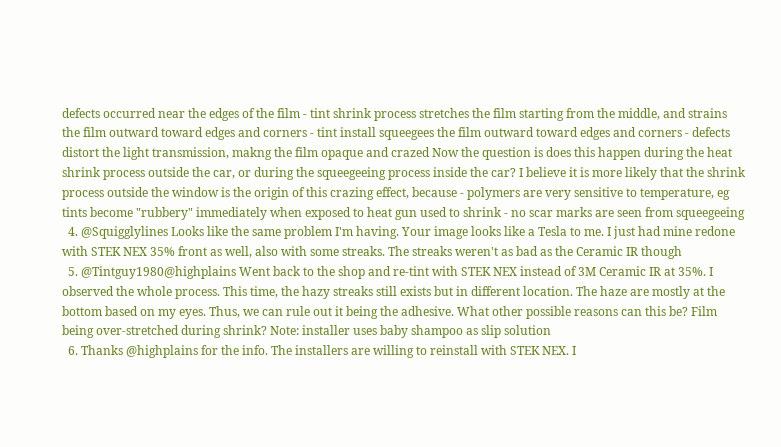defects occurred near the edges of the film - tint shrink process stretches the film starting from the middle, and strains the film outward toward edges and corners - tint install squeegees the film outward toward edges and corners - defects distort the light transmission, makng the film opaque and crazed Now the question is does this happen during the heat shrink process outside the car, or during the squeegeeing process inside the car? I believe it is more likely that the shrink process outside the window is the origin of this crazing effect, because - polymers are very sensitive to temperature, eg tints become "rubbery" immediately when exposed to heat gun used to shrink - no scar marks are seen from squeegeeing
  4. @Squigglylines Looks like the same problem I'm having. Your image looks like a Tesla to me. I just had mine redone with STEK NEX 35% front as well, also with some streaks. The streaks weren't as bad as the Ceramic IR though
  5. @Tintguy1980@highplains Went back to the shop and re-tint with STEK NEX instead of 3M Ceramic IR at 35%. I observed the whole process. This time, the hazy streaks still exists but in different location. The haze are mostly at the bottom based on my eyes. Thus, we can rule out it being the adhesive. What other possible reasons can this be? Film being over-stretched during shrink? Note: installer uses baby shampoo as slip solution
  6. Thanks @highplains for the info. The installers are willing to reinstall with STEK NEX. I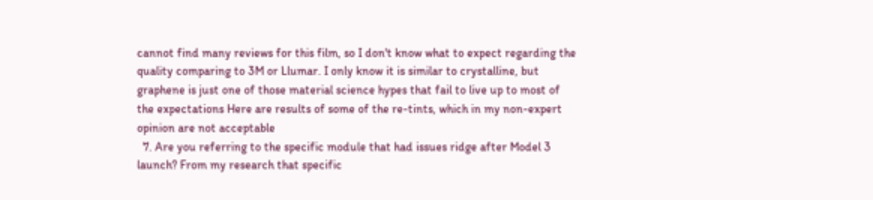cannot find many reviews for this film, so I don't know what to expect regarding the quality comparing to 3M or Llumar. I only know it is similar to crystalline, but graphene is just one of those material science hypes that fail to live up to most of the expectations Here are results of some of the re-tints, which in my non-expert opinion are not acceptable
  7. Are you referring to the specific module that had issues ridge after Model 3 launch? From my research that specific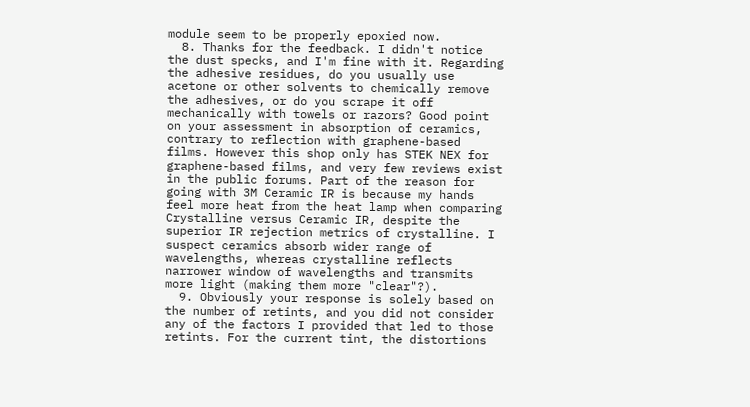module seem to be properly epoxied now.
  8. Thanks for the feedback. I didn't notice the dust specks, and I'm fine with it. Regarding the adhesive residues, do you usually use acetone or other solvents to chemically remove the adhesives, or do you scrape it off mechanically with towels or razors? Good point on your assessment in absorption of ceramics, contrary to reflection with graphene-based films. However this shop only has STEK NEX for graphene-based films, and very few reviews exist in the public forums. Part of the reason for going with 3M Ceramic IR is because my hands feel more heat from the heat lamp when comparing Crystalline versus Ceramic IR, despite the superior IR rejection metrics of crystalline. I suspect ceramics absorb wider range of wavelengths, whereas crystalline reflects narrower window of wavelengths and transmits more light (making them more "clear"?).
  9. Obviously your response is solely based on the number of retints, and you did not consider any of the factors I provided that led to those retints. For the current tint, the distortions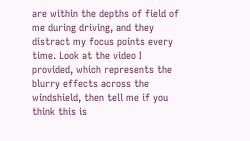are within the depths of field of me during driving, and they distract my focus points every time. Look at the video I provided, which represents the blurry effects across the windshield, then tell me if you think this is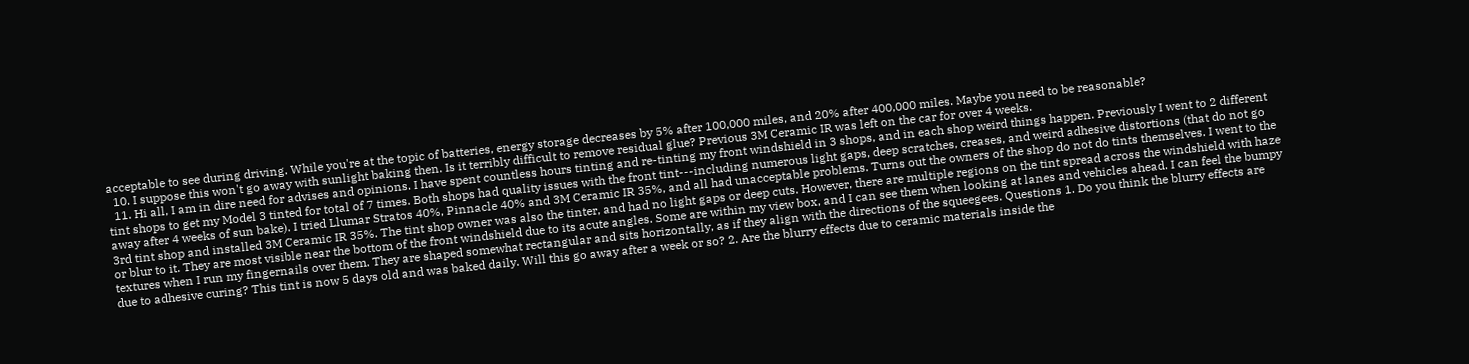acceptable to see during driving. While you're at the topic of batteries, energy storage decreases by 5% after 100,000 miles, and 20% after 400,000 miles. Maybe you need to be reasonable?
  10. I suppose this won't go away with sunlight baking then. Is it terribly difficult to remove residual glue? Previous 3M Ceramic IR was left on the car for over 4 weeks.
  11. Hi all, I am in dire need for advises and opinions. I have spent countless hours tinting and re-tinting my front windshield in 3 shops, and in each shop weird things happen. Previously I went to 2 different tint shops to get my Model 3 tinted for total of 7 times. Both shops had quality issues with the front tint---including numerous light gaps, deep scratches, creases, and weird adhesive distortions (that do not go away after 4 weeks of sun bake). I tried Llumar Stratos 40%, Pinnacle 40% and 3M Ceramic IR 35%, and all had unacceptable problems. Turns out the owners of the shop do not do tints themselves. I went to the 3rd tint shop and installed 3M Ceramic IR 35%. The tint shop owner was also the tinter, and had no light gaps or deep cuts. However, there are multiple regions on the tint spread across the windshield with haze or blur to it. They are most visible near the bottom of the front windshield due to its acute angles. Some are within my view box, and I can see them when looking at lanes and vehicles ahead. I can feel the bumpy textures when I run my fingernails over them. They are shaped somewhat rectangular and sits horizontally, as if they align with the directions of the squeegees. Questions 1. Do you think the blurry effects are due to adhesive curing? This tint is now 5 days old and was baked daily. Will this go away after a week or so? 2. Are the blurry effects due to ceramic materials inside the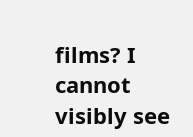films? I cannot visibly see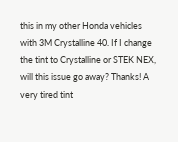this in my other Honda vehicles with 3M Crystalline 40. If I change the tint to Crystalline or STEK NEX, will this issue go away? Thanks! A very tired tint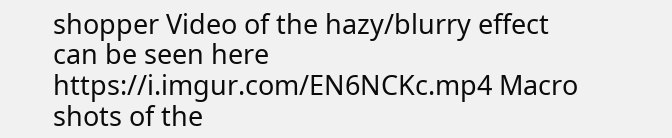shopper Video of the hazy/blurry effect can be seen here https://i.imgur.com/EN6NCKc.mp4 Macro shots of the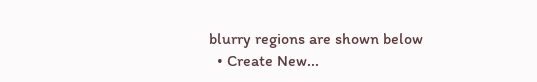blurry regions are shown below
  • Create New...